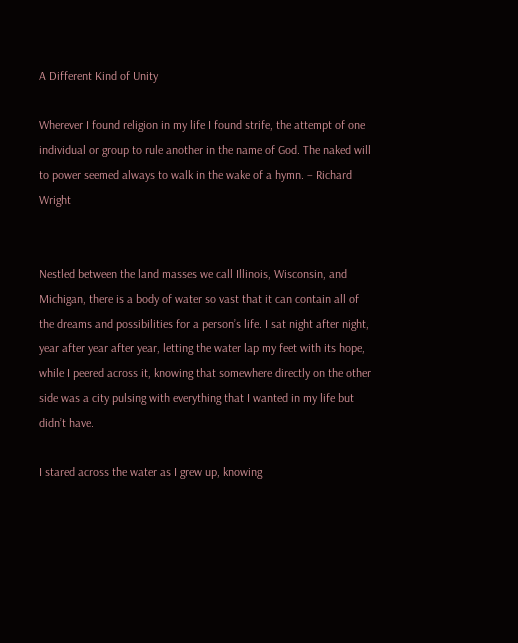A Different Kind of Unity

Wherever I found religion in my life I found strife, the attempt of one individual or group to rule another in the name of God. The naked will to power seemed always to walk in the wake of a hymn. – Richard Wright


Nestled between the land masses we call Illinois, Wisconsin, and Michigan, there is a body of water so vast that it can contain all of the dreams and possibilities for a person’s life. I sat night after night, year after year after year, letting the water lap my feet with its hope, while I peered across it, knowing that somewhere directly on the other side was a city pulsing with everything that I wanted in my life but didn’t have.

I stared across the water as I grew up, knowing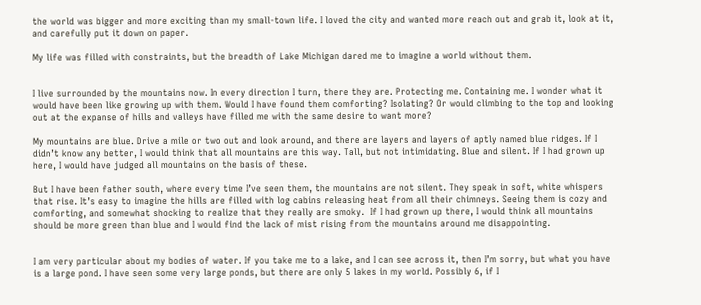the world was bigger and more exciting than my small-town life. I loved the city and wanted more reach out and grab it, look at it, and carefully put it down on paper.

My life was filled with constraints, but the breadth of Lake Michigan dared me to imagine a world without them.


I live surrounded by the mountains now. In every direction I turn, there they are. Protecting me. Containing me. I wonder what it would have been like growing up with them. Would I have found them comforting? Isolating? Or would climbing to the top and looking out at the expanse of hills and valleys have filled me with the same desire to want more?

My mountains are blue. Drive a mile or two out and look around, and there are layers and layers of aptly named blue ridges. If I didn’t know any better, I would think that all mountains are this way. Tall, but not intimidating. Blue and silent. If I had grown up here, I would have judged all mountains on the basis of these.

But I have been father south, where every time I’ve seen them, the mountains are not silent. They speak in soft, white whispers that rise. It’s easy to imagine the hills are filled with log cabins releasing heat from all their chimneys. Seeing them is cozy and comforting, and somewhat shocking to realize that they really are smoky.  If I had grown up there, I would think all mountains should be more green than blue and I would find the lack of mist rising from the mountains around me disappointing.


I am very particular about my bodies of water. If you take me to a lake, and I can see across it, then I’m sorry, but what you have is a large pond. I have seen some very large ponds, but there are only 5 lakes in my world. Possibly 6, if I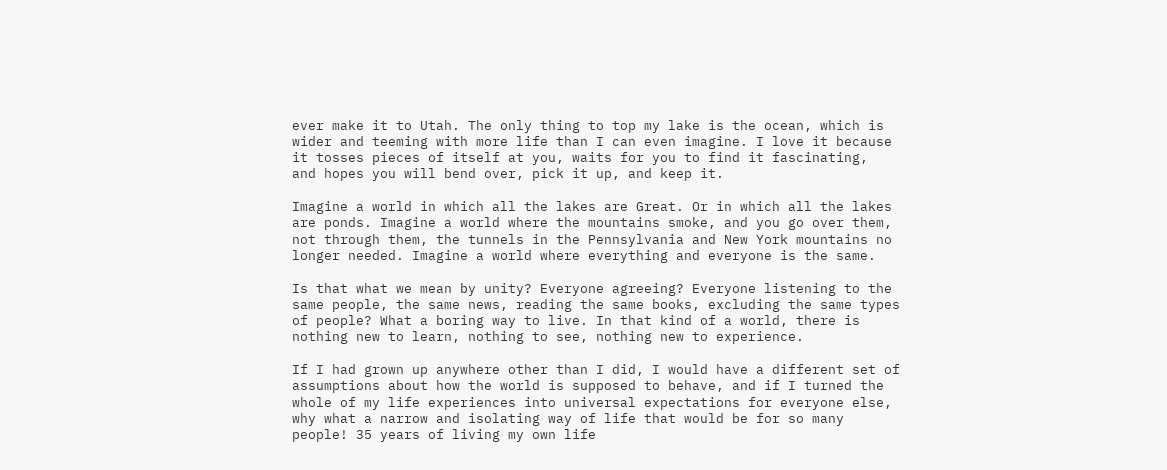ever make it to Utah. The only thing to top my lake is the ocean, which is wider and teeming with more life than I can even imagine. I love it because it tosses pieces of itself at you, waits for you to find it fascinating,  and hopes you will bend over, pick it up, and keep it.

Imagine a world in which all the lakes are Great. Or in which all the lakes are ponds. Imagine a world where the mountains smoke, and you go over them, not through them, the tunnels in the Pennsylvania and New York mountains no longer needed. Imagine a world where everything and everyone is the same.

Is that what we mean by unity? Everyone agreeing? Everyone listening to the same people, the same news, reading the same books, excluding the same types of people? What a boring way to live. In that kind of a world, there is nothing new to learn, nothing to see, nothing new to experience.

If I had grown up anywhere other than I did, I would have a different set of assumptions about how the world is supposed to behave, and if I turned the whole of my life experiences into universal expectations for everyone else, why what a narrow and isolating way of life that would be for so many people! 35 years of living my own life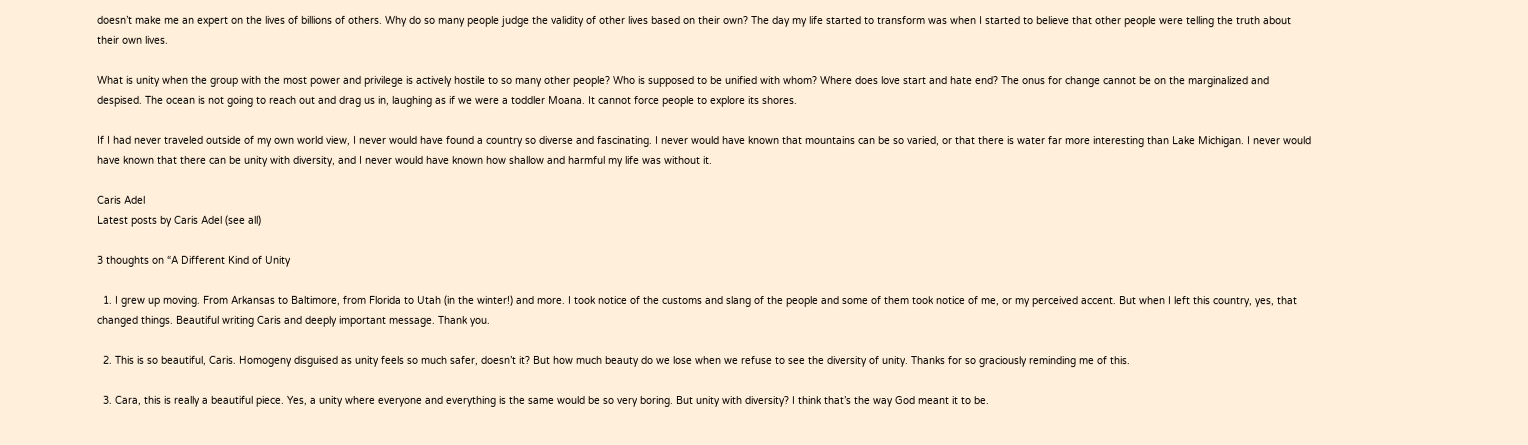doesn’t make me an expert on the lives of billions of others. Why do so many people judge the validity of other lives based on their own? The day my life started to transform was when I started to believe that other people were telling the truth about their own lives.

What is unity when the group with the most power and privilege is actively hostile to so many other people? Who is supposed to be unified with whom? Where does love start and hate end? The onus for change cannot be on the marginalized and despised. The ocean is not going to reach out and drag us in, laughing as if we were a toddler Moana. It cannot force people to explore its shores.

If I had never traveled outside of my own world view, I never would have found a country so diverse and fascinating. I never would have known that mountains can be so varied, or that there is water far more interesting than Lake Michigan. I never would have known that there can be unity with diversity, and I never would have known how shallow and harmful my life was without it.

Caris Adel
Latest posts by Caris Adel (see all)

3 thoughts on “A Different Kind of Unity

  1. I grew up moving. From Arkansas to Baltimore, from Florida to Utah (in the winter!) and more. I took notice of the customs and slang of the people and some of them took notice of me, or my perceived accent. But when I left this country, yes, that changed things. Beautiful writing Caris and deeply important message. Thank you.

  2. This is so beautiful, Caris. Homogeny disguised as unity feels so much safer, doesn’t it? But how much beauty do we lose when we refuse to see the diversity of unity. Thanks for so graciously reminding me of this.

  3. Cara, this is really a beautiful piece. Yes, a unity where everyone and everything is the same would be so very boring. But unity with diversity? I think that’s the way God meant it to be.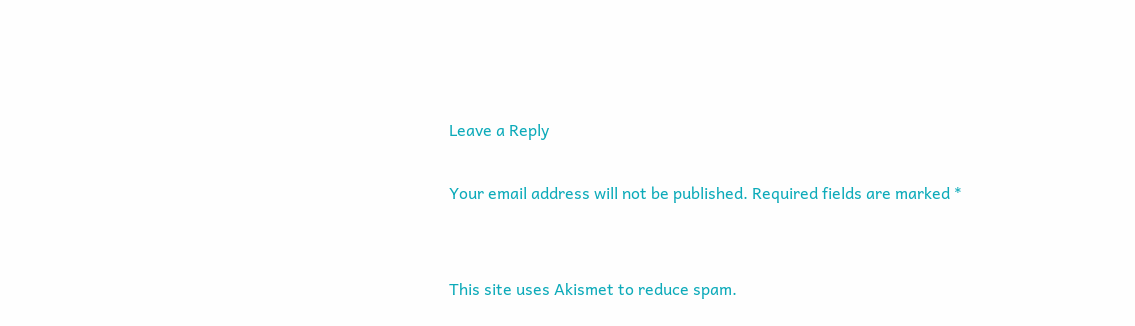Leave a Reply

Your email address will not be published. Required fields are marked *


This site uses Akismet to reduce spam.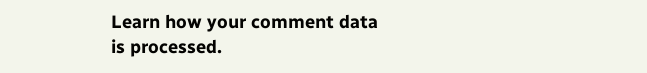Learn how your comment data is processed.